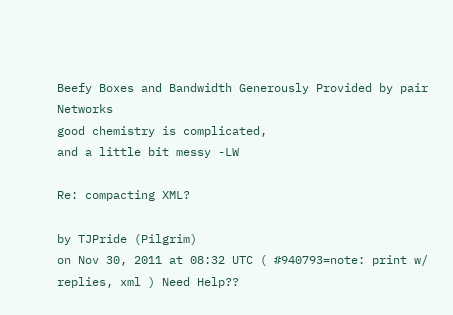Beefy Boxes and Bandwidth Generously Provided by pair Networks
good chemistry is complicated,
and a little bit messy -LW

Re: compacting XML?

by TJPride (Pilgrim)
on Nov 30, 2011 at 08:32 UTC ( #940793=note: print w/ replies, xml ) Need Help??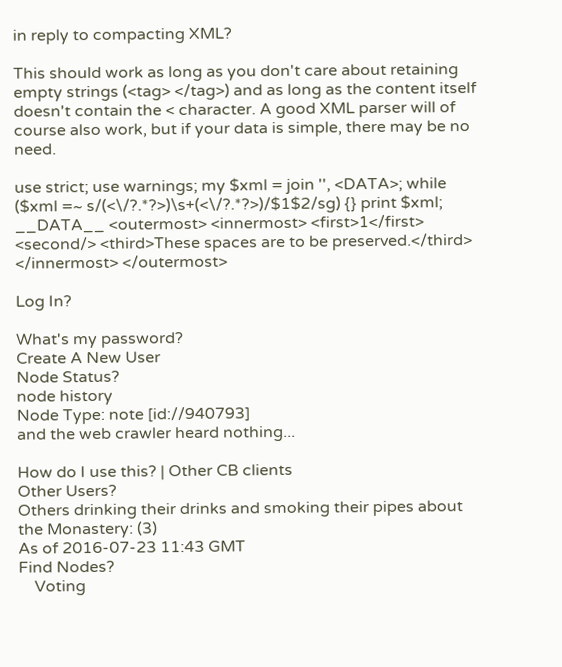in reply to compacting XML?

This should work as long as you don't care about retaining empty strings (<tag> </tag>) and as long as the content itself doesn't contain the < character. A good XML parser will of course also work, but if your data is simple, there may be no need.

use strict; use warnings; my $xml = join '', <DATA>; while ($xml =~ s/(<\/?.*?>)\s+(<\/?.*?>)/$1$2/sg) {} print $xml; __DATA__ <outermost> <innermost> <first>1</first> <second/> <third>These spaces are to be preserved.</third> </innermost> </outermost>

Log In?

What's my password?
Create A New User
Node Status?
node history
Node Type: note [id://940793]
and the web crawler heard nothing...

How do I use this? | Other CB clients
Other Users?
Others drinking their drinks and smoking their pipes about the Monastery: (3)
As of 2016-07-23 11:43 GMT
Find Nodes?
    Voting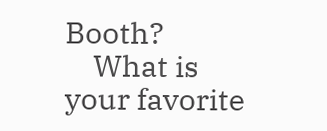Booth?
    What is your favorite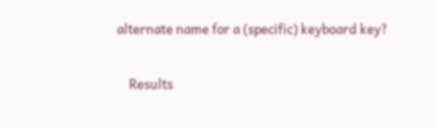alternate name for a (specific) keyboard key?

    Results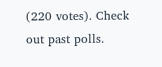(220 votes). Check out past polls.